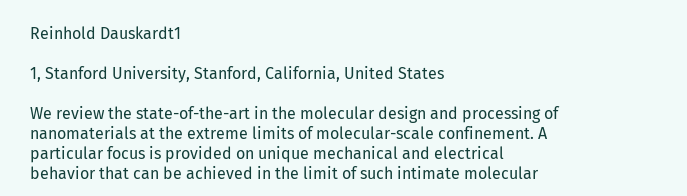Reinhold Dauskardt1

1, Stanford University, Stanford, California, United States

We review the state-of-the-art in the molecular design and processing of nanomaterials at the extreme limits of molecular-scale confinement. A particular focus is provided on unique mechanical and electrical behavior that can be achieved in the limit of such intimate molecular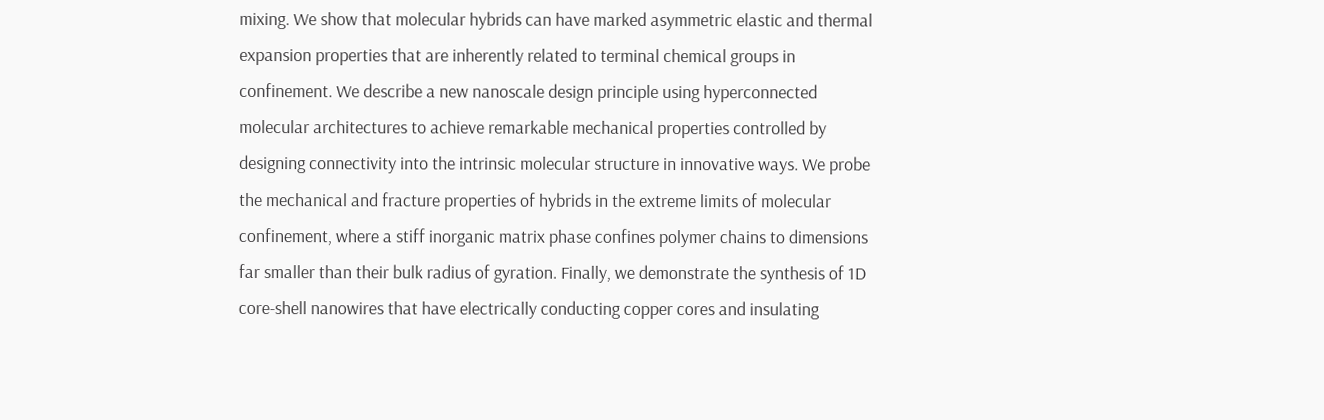mixing. We show that molecular hybrids can have marked asymmetric elastic and thermal expansion properties that are inherently related to terminal chemical groups in confinement. We describe a new nanoscale design principle using hyperconnected molecular architectures to achieve remarkable mechanical properties controlled by designing connectivity into the intrinsic molecular structure in innovative ways. We probe the mechanical and fracture properties of hybrids in the extreme limits of molecular confinement, where a stiff inorganic matrix phase confines polymer chains to dimensions far smaller than their bulk radius of gyration. Finally, we demonstrate the synthesis of 1D core-shell nanowires that have electrically conducting copper cores and insulating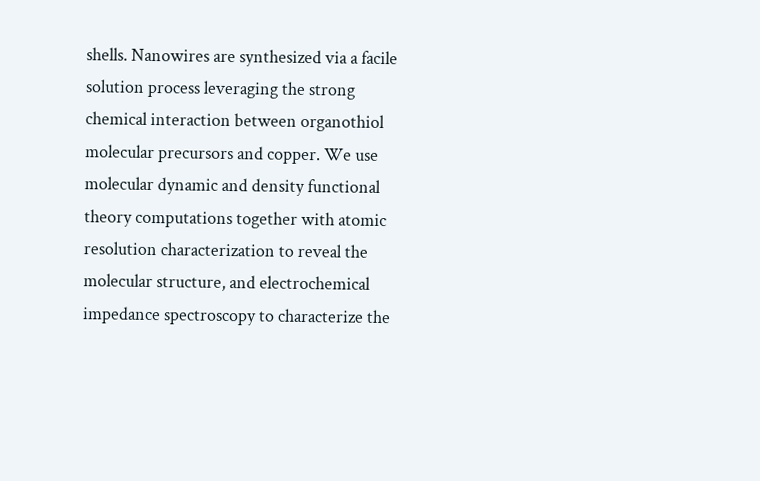shells. Nanowires are synthesized via a facile solution process leveraging the strong chemical interaction between organothiol molecular precursors and copper. We use molecular dynamic and density functional theory computations together with atomic resolution characterization to reveal the molecular structure, and electrochemical impedance spectroscopy to characterize the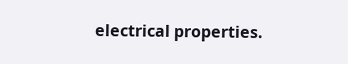electrical properties.